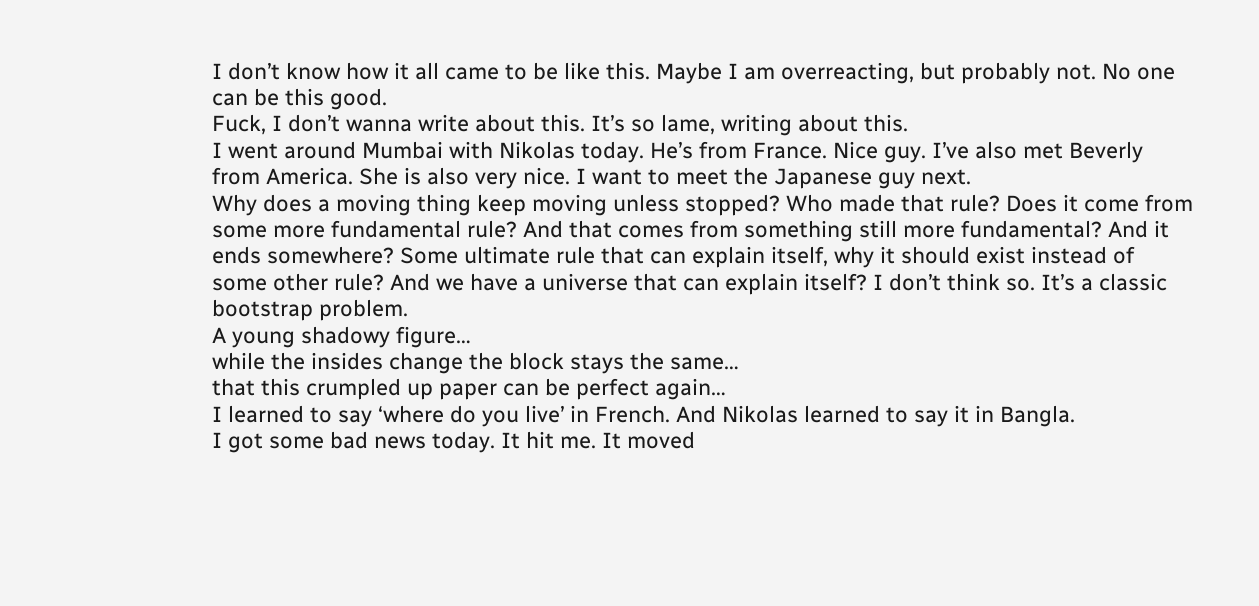I don’t know how it all came to be like this. Maybe I am overreacting, but probably not. No one can be this good.
Fuck, I don’t wanna write about this. It’s so lame, writing about this.
I went around Mumbai with Nikolas today. He’s from France. Nice guy. I’ve also met Beverly from America. She is also very nice. I want to meet the Japanese guy next.
Why does a moving thing keep moving unless stopped? Who made that rule? Does it come from some more fundamental rule? And that comes from something still more fundamental? And it ends somewhere? Some ultimate rule that can explain itself, why it should exist instead of some other rule? And we have a universe that can explain itself? I don’t think so. It’s a classic bootstrap problem.
A young shadowy figure…
while the insides change the block stays the same…
that this crumpled up paper can be perfect again…
I learned to say ‘where do you live’ in French. And Nikolas learned to say it in Bangla.
I got some bad news today. It hit me. It moved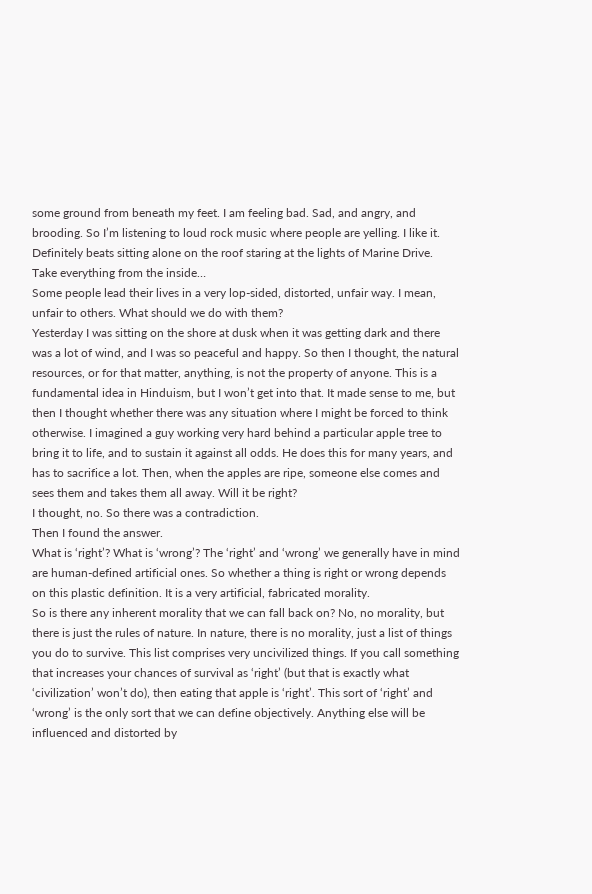some ground from beneath my feet. I am feeling bad. Sad, and angry, and brooding. So I’m listening to loud rock music where people are yelling. I like it. Definitely beats sitting alone on the roof staring at the lights of Marine Drive.
Take everything from the inside…
Some people lead their lives in a very lop-sided, distorted, unfair way. I mean, unfair to others. What should we do with them?
Yesterday I was sitting on the shore at dusk when it was getting dark and there was a lot of wind, and I was so peaceful and happy. So then I thought, the natural resources, or for that matter, anything, is not the property of anyone. This is a fundamental idea in Hinduism, but I won’t get into that. It made sense to me, but then I thought whether there was any situation where I might be forced to think otherwise. I imagined a guy working very hard behind a particular apple tree to bring it to life, and to sustain it against all odds. He does this for many years, and has to sacrifice a lot. Then, when the apples are ripe, someone else comes and sees them and takes them all away. Will it be right?
I thought, no. So there was a contradiction.
Then I found the answer.
What is ‘right’? What is ‘wrong’? The ‘right’ and ‘wrong’ we generally have in mind are human-defined artificial ones. So whether a thing is right or wrong depends on this plastic definition. It is a very artificial, fabricated morality.
So is there any inherent morality that we can fall back on? No, no morality, but there is just the rules of nature. In nature, there is no morality, just a list of things you do to survive. This list comprises very uncivilized things. If you call something that increases your chances of survival as ‘right’ (but that is exactly what ‘civilization’ won’t do), then eating that apple is ‘right’. This sort of ‘right’ and ‘wrong’ is the only sort that we can define objectively. Anything else will be influenced and distorted by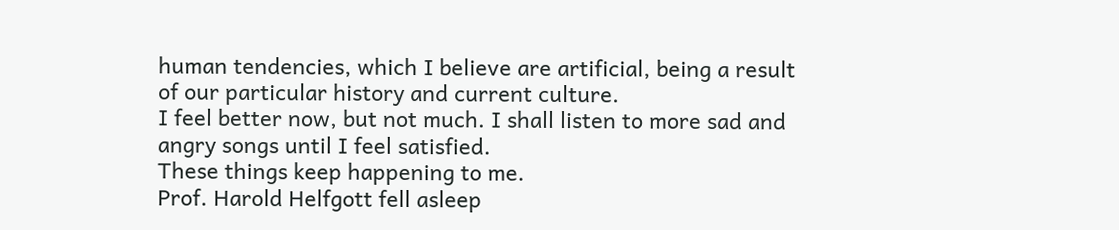human tendencies, which I believe are artificial, being a result of our particular history and current culture.
I feel better now, but not much. I shall listen to more sad and angry songs until I feel satisfied.
These things keep happening to me.
Prof. Harold Helfgott fell asleep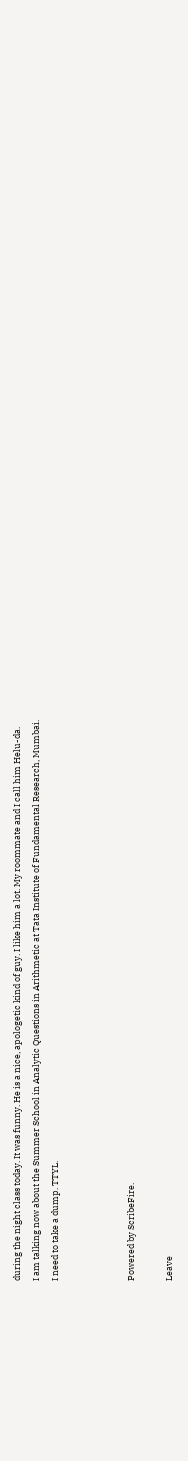during the night class today. It was funny. He is a nice, apologetic kind of guy. I like him a lot. My roommate and I call him Helu-da.
I am talking now about the Summer School in Analytic Questions in Arithmetic at Tata Institute of Fundamental Research, Mumbai.
I need to take a dump. TTYL.



Powered by ScribeFire.

Leave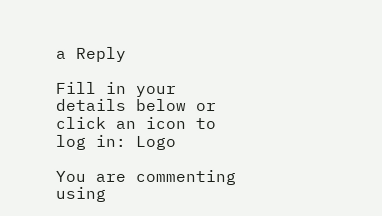a Reply

Fill in your details below or click an icon to log in: Logo

You are commenting using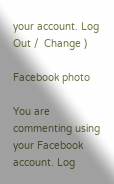your account. Log Out /  Change )

Facebook photo

You are commenting using your Facebook account. Log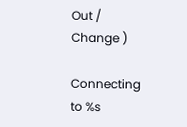Out /  Change )

Connecting to %s